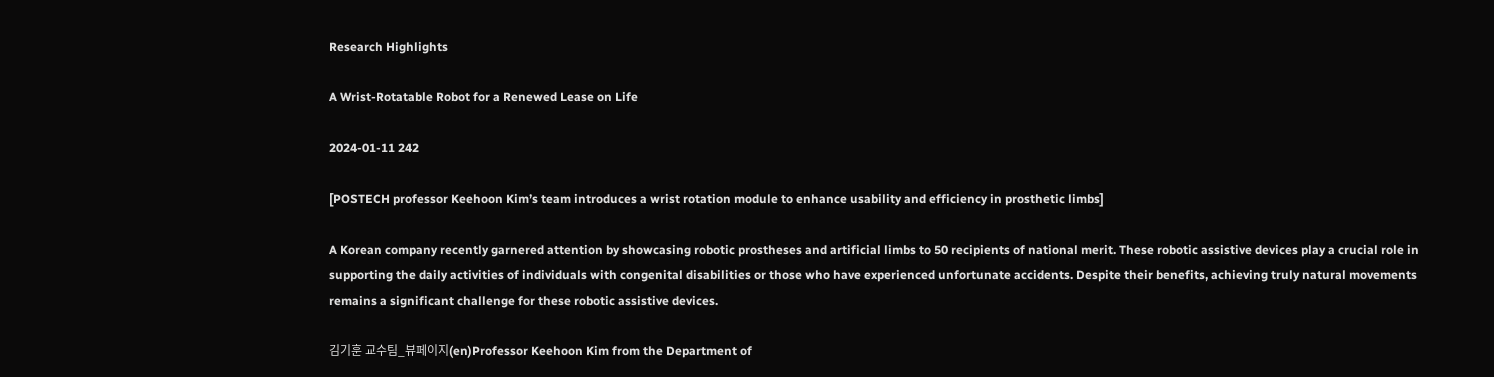Research Highlights

A Wrist-Rotatable Robot for a Renewed Lease on Life

2024-01-11 242

[POSTECH professor Keehoon Kim’s team introduces a wrist rotation module to enhance usability and efficiency in prosthetic limbs]

A Korean company recently garnered attention by showcasing robotic prostheses and artificial limbs to 50 recipients of national merit. These robotic assistive devices play a crucial role in supporting the daily activities of individuals with congenital disabilities or those who have experienced unfortunate accidents. Despite their benefits, achieving truly natural movements remains a significant challenge for these robotic assistive devices.

김기훈 교수팀_뷰페이지(en)Professor Keehoon Kim from the Department of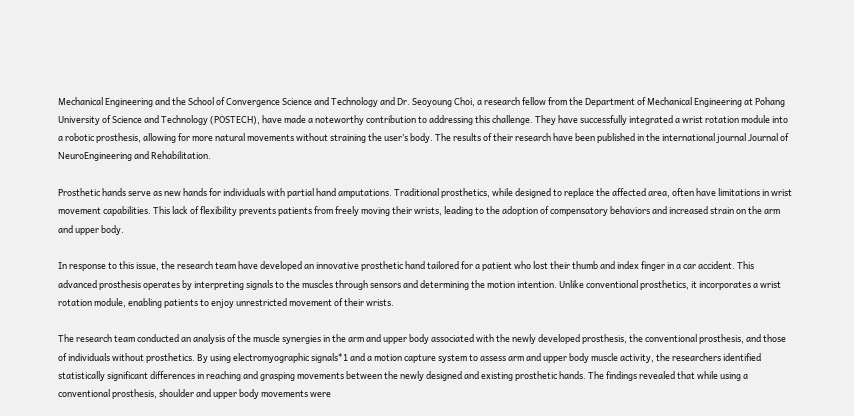Mechanical Engineering and the School of Convergence Science and Technology and Dr. Seoyoung Choi, a research fellow from the Department of Mechanical Engineering at Pohang University of Science and Technology (POSTECH), have made a noteworthy contribution to addressing this challenge. They have successfully integrated a wrist rotation module into a robotic prosthesis, allowing for more natural movements without straining the user’s body. The results of their research have been published in the international journal Journal of NeuroEngineering and Rehabilitation.

Prosthetic hands serve as new hands for individuals with partial hand amputations. Traditional prosthetics, while designed to replace the affected area, often have limitations in wrist movement capabilities. This lack of flexibility prevents patients from freely moving their wrists, leading to the adoption of compensatory behaviors and increased strain on the arm and upper body.

In response to this issue, the research team have developed an innovative prosthetic hand tailored for a patient who lost their thumb and index finger in a car accident. This advanced prosthesis operates by interpreting signals to the muscles through sensors and determining the motion intention. Unlike conventional prosthetics, it incorporates a wrist rotation module, enabling patients to enjoy unrestricted movement of their wrists.

The research team conducted an analysis of the muscle synergies in the arm and upper body associated with the newly developed prosthesis, the conventional prosthesis, and those of individuals without prosthetics. By using electromyographic signals*1 and a motion capture system to assess arm and upper body muscle activity, the researchers identified statistically significant differences in reaching and grasping movements between the newly designed and existing prosthetic hands. The findings revealed that while using a conventional prosthesis, shoulder and upper body movements were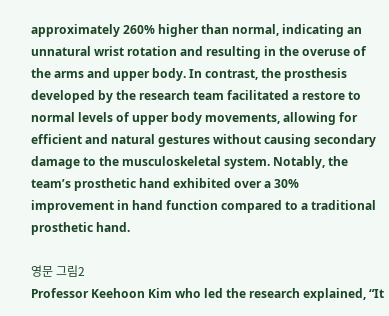approximately 260% higher than normal, indicating an unnatural wrist rotation and resulting in the overuse of the arms and upper body. In contrast, the prosthesis developed by the research team facilitated a restore to normal levels of upper body movements, allowing for efficient and natural gestures without causing secondary damage to the musculoskeletal system. Notably, the team’s prosthetic hand exhibited over a 30% improvement in hand function compared to a traditional prosthetic hand.

영문 그림2
Professor Keehoon Kim who led the research explained, “It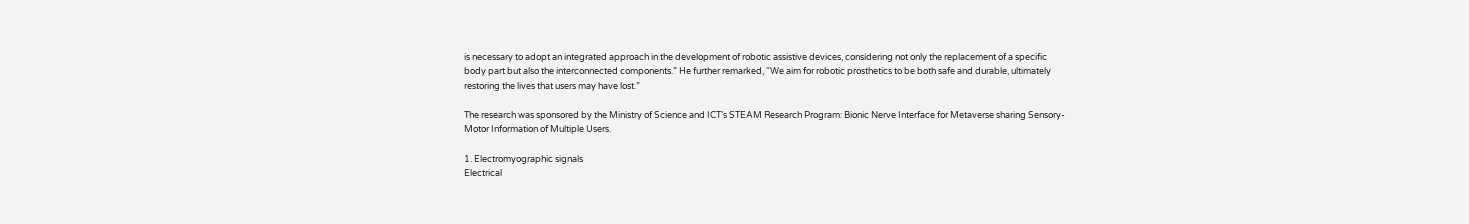is necessary to adopt an integrated approach in the development of robotic assistive devices, considering not only the replacement of a specific body part but also the interconnected components.” He further remarked, “We aim for robotic prosthetics to be both safe and durable, ultimately restoring the lives that users may have lost.”

The research was sponsored by the Ministry of Science and ICT’s STEAM Research Program: Bionic Nerve Interface for Metaverse sharing Sensory-Motor Information of Multiple Users.

1. Electromyographic signals
Electrical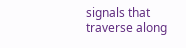signals that traverse along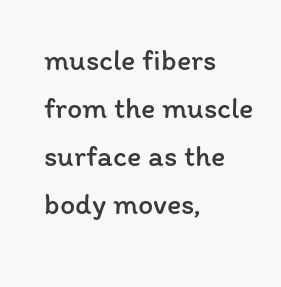muscle fibers from the muscle surface as the body moves,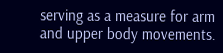serving as a measure for arm and upper body movements.